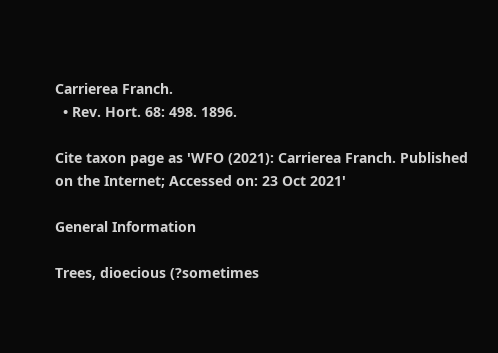Carrierea Franch.
  • Rev. Hort. 68: 498. 1896.

Cite taxon page as 'WFO (2021): Carrierea Franch. Published on the Internet; Accessed on: 23 Oct 2021'

General Information

Trees, dioecious (?sometimes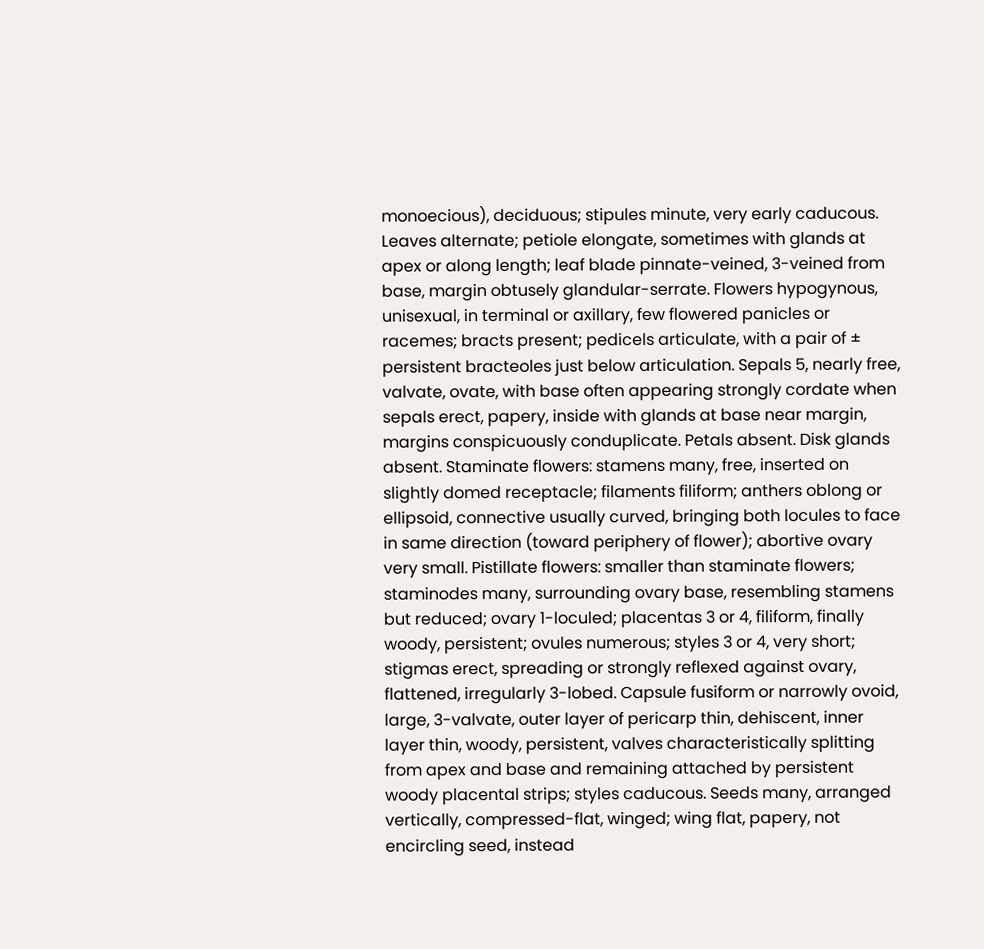monoecious), deciduous; stipules minute, very early caducous. Leaves alternate; petiole elongate, sometimes with glands at apex or along length; leaf blade pinnate-veined, 3-veined from base, margin obtusely glandular-serrate. Flowers hypogynous, unisexual, in terminal or axillary, few flowered panicles or racemes; bracts present; pedicels articulate, with a pair of ± persistent bracteoles just below articulation. Sepals 5, nearly free, valvate, ovate, with base often appearing strongly cordate when sepals erect, papery, inside with glands at base near margin, margins conspicuously conduplicate. Petals absent. Disk glands absent. Staminate flowers: stamens many, free, inserted on slightly domed receptacle; filaments filiform; anthers oblong or ellipsoid, connective usually curved, bringing both locules to face in same direction (toward periphery of flower); abortive ovary very small. Pistillate flowers: smaller than staminate flowers; staminodes many, surrounding ovary base, resembling stamens but reduced; ovary 1-loculed; placentas 3 or 4, filiform, finally woody, persistent; ovules numerous; styles 3 or 4, very short; stigmas erect, spreading or strongly reflexed against ovary, flattened, irregularly 3-lobed. Capsule fusiform or narrowly ovoid, large, 3-valvate, outer layer of pericarp thin, dehiscent, inner layer thin, woody, persistent, valves characteristically splitting from apex and base and remaining attached by persistent woody placental strips; styles caducous. Seeds many, arranged vertically, compressed-flat, winged; wing flat, papery, not encircling seed, instead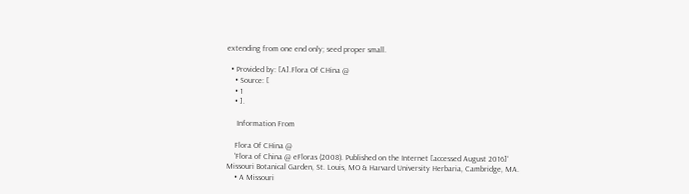extending from one end only; seed proper small.

  • Provided by: [A].Flora Of CHina @
    • Source: [
    • 1
    • ].

     Information From

    Flora Of CHina @
    'Flora of China @ eFloras (2008). Published on the Internet [accessed August 2016]' Missouri Botanical Garden, St. Louis, MO & Harvard University Herbaria, Cambridge, MA.
    • A Missouri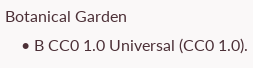Botanical Garden
    • B CC0 1.0 Universal (CC0 1.0).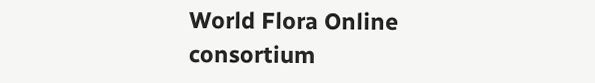World Flora Online consortium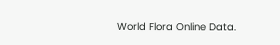World Flora Online Data.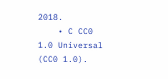2018.
    • C CC0 1.0 Universal (CC0 1.0).